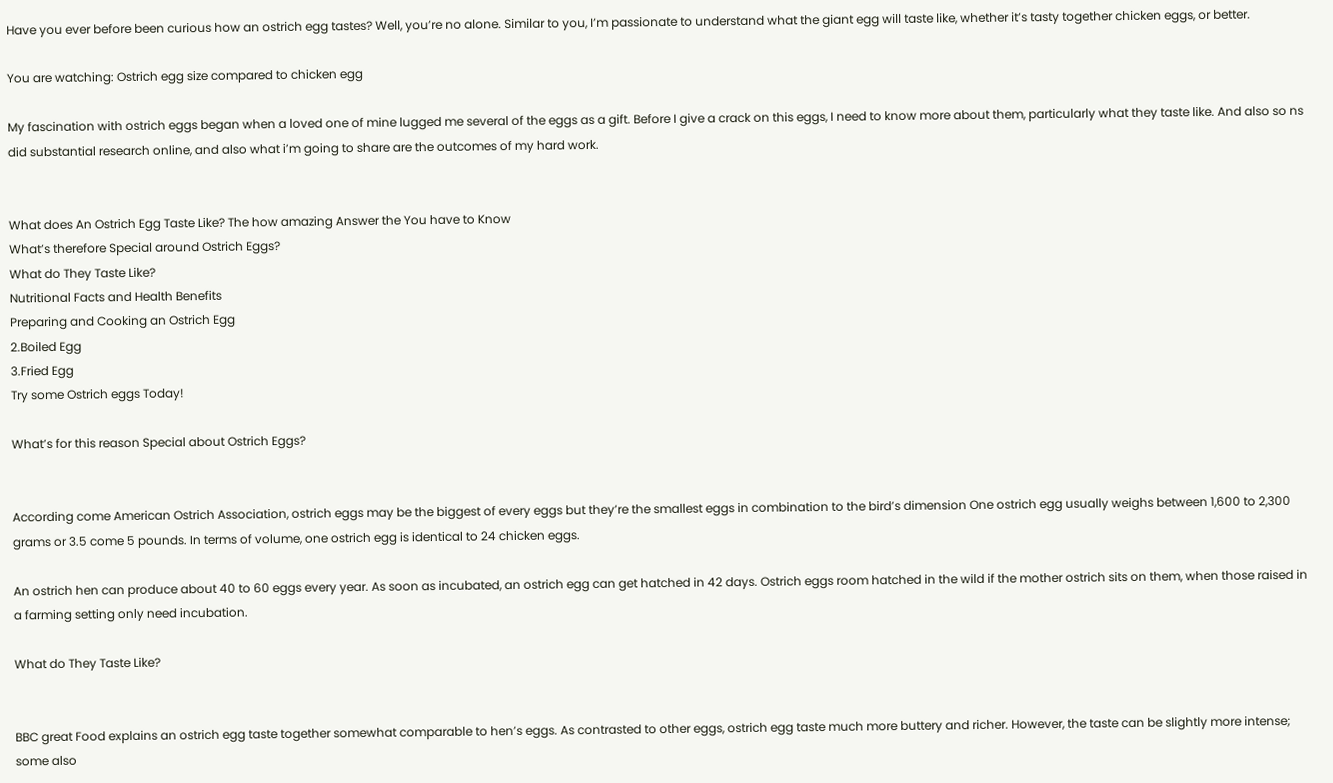Have you ever before been curious how an ostrich egg tastes? Well, you’re no alone. Similar to you, I’m passionate to understand what the giant egg will taste like, whether it’s tasty together chicken eggs, or better.

You are watching: Ostrich egg size compared to chicken egg

My fascination with ostrich eggs began when a loved one of mine lugged me several of the eggs as a gift. Before I give a crack on this eggs, I need to know more about them, particularly what they taste like. And also so ns did substantial research online, and also what i’m going to share are the outcomes of my hard work.


What does An Ostrich Egg Taste Like? The how amazing Answer the You have to Know
What’s therefore Special around Ostrich Eggs?
What do They Taste Like?
Nutritional Facts and Health Benefits
Preparing and Cooking an Ostrich Egg
2.Boiled Egg
3.Fried Egg
Try some Ostrich eggs Today!

What’s for this reason Special about Ostrich Eggs?


According come American Ostrich Association, ostrich eggs may be the biggest of every eggs but they’re the smallest eggs in combination to the bird’s dimension One ostrich egg usually weighs between 1,600 to 2,300 grams or 3.5 come 5 pounds. In terms of volume, one ostrich egg is identical to 24 chicken eggs.

An ostrich hen can produce about 40 to 60 eggs every year. As soon as incubated, an ostrich egg can get hatched in 42 days. Ostrich eggs room hatched in the wild if the mother ostrich sits on them, when those raised in a farming setting only need incubation.

What do They Taste Like?


BBC great Food explains an ostrich egg taste together somewhat comparable to hen’s eggs. As contrasted to other eggs, ostrich egg taste much more buttery and richer. However, the taste can be slightly more intense; some also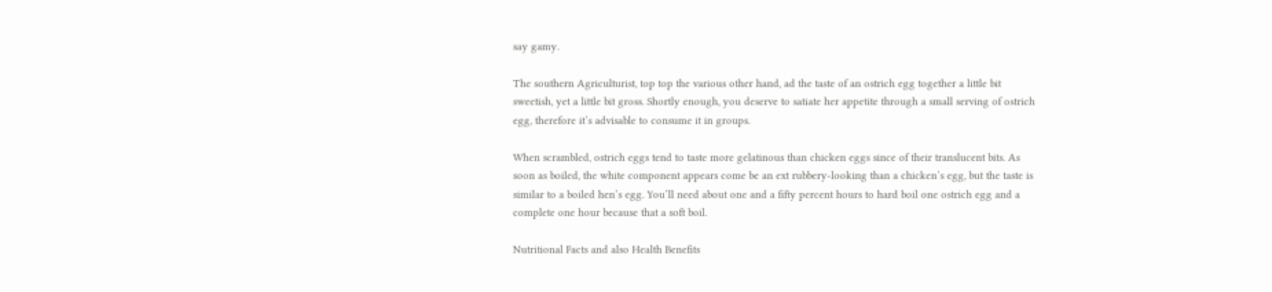say gamy.

The southern Agriculturist, top top the various other hand, ad the taste of an ostrich egg together a little bit sweetish, yet a little bit gross. Shortly enough, you deserve to satiate her appetite through a small serving of ostrich egg, therefore it’s advisable to consume it in groups.

When scrambled, ostrich eggs tend to taste more gelatinous than chicken eggs since of their translucent bits. As soon as boiled, the white component appears come be an ext rubbery-looking than a chicken’s egg, but the taste is similar to a boiled hen’s egg. You’ll need about one and a fifty percent hours to hard boil one ostrich egg and a complete one hour because that a soft boil.

Nutritional Facts and also Health Benefits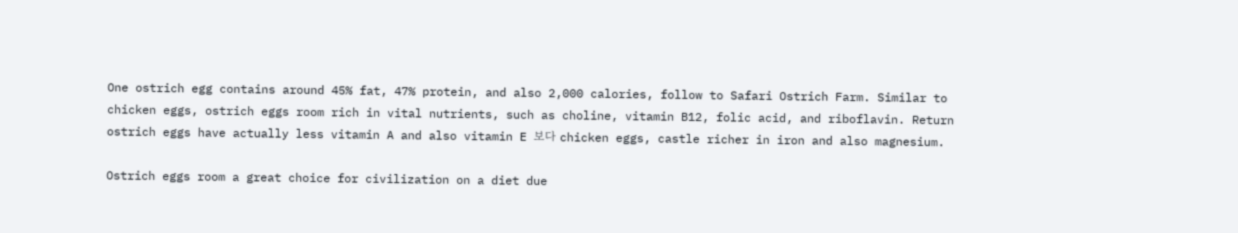One ostrich egg contains around 45% fat, 47% protein, and also 2,000 calories, follow to Safari Ostrich Farm. Similar to chicken eggs, ostrich eggs room rich in vital nutrients, such as choline, vitamin B12, folic acid, and riboflavin. Return ostrich eggs have actually less vitamin A and also vitamin E 보다 chicken eggs, castle richer in iron and also magnesium.

Ostrich eggs room a great choice for civilization on a diet due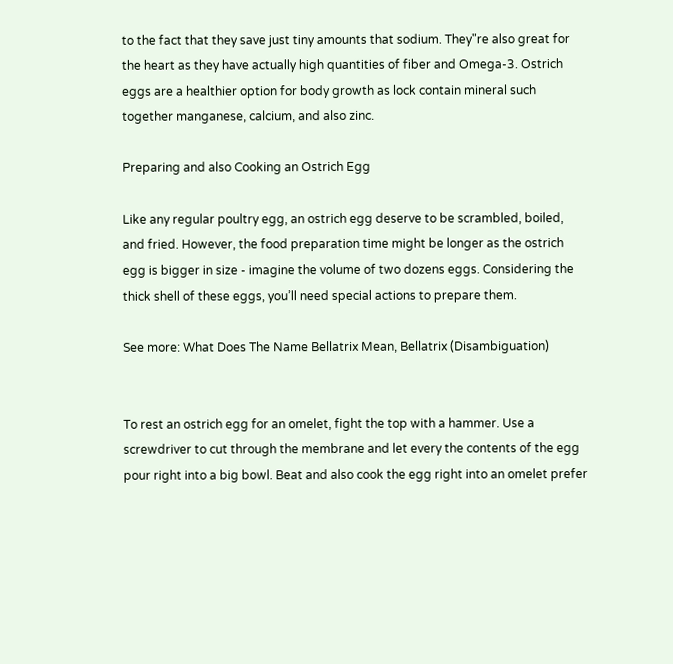to the fact that they save just tiny amounts that sodium. They"re also great for the heart as they have actually high quantities of fiber and Omega-3. Ostrich eggs are a healthier option for body growth as lock contain mineral such together manganese, calcium, and also zinc.

Preparing and also Cooking an Ostrich Egg

Like any regular poultry egg, an ostrich egg deserve to be scrambled, boiled, and fried. However, the food preparation time might be longer as the ostrich egg is bigger in size - imagine the volume of two dozens eggs. Considering the thick shell of these eggs, you’ll need special actions to prepare them.

See more: What Does The Name Bellatrix Mean, Bellatrix (Disambiguation)


To rest an ostrich egg for an omelet, fight the top with a hammer. Use a screwdriver to cut through the membrane and let every the contents of the egg pour right into a big bowl. Beat and also cook the egg right into an omelet prefer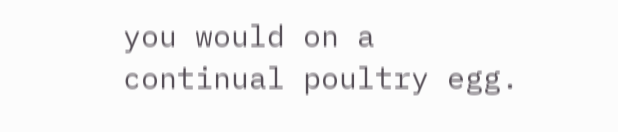you would on a continual poultry egg.